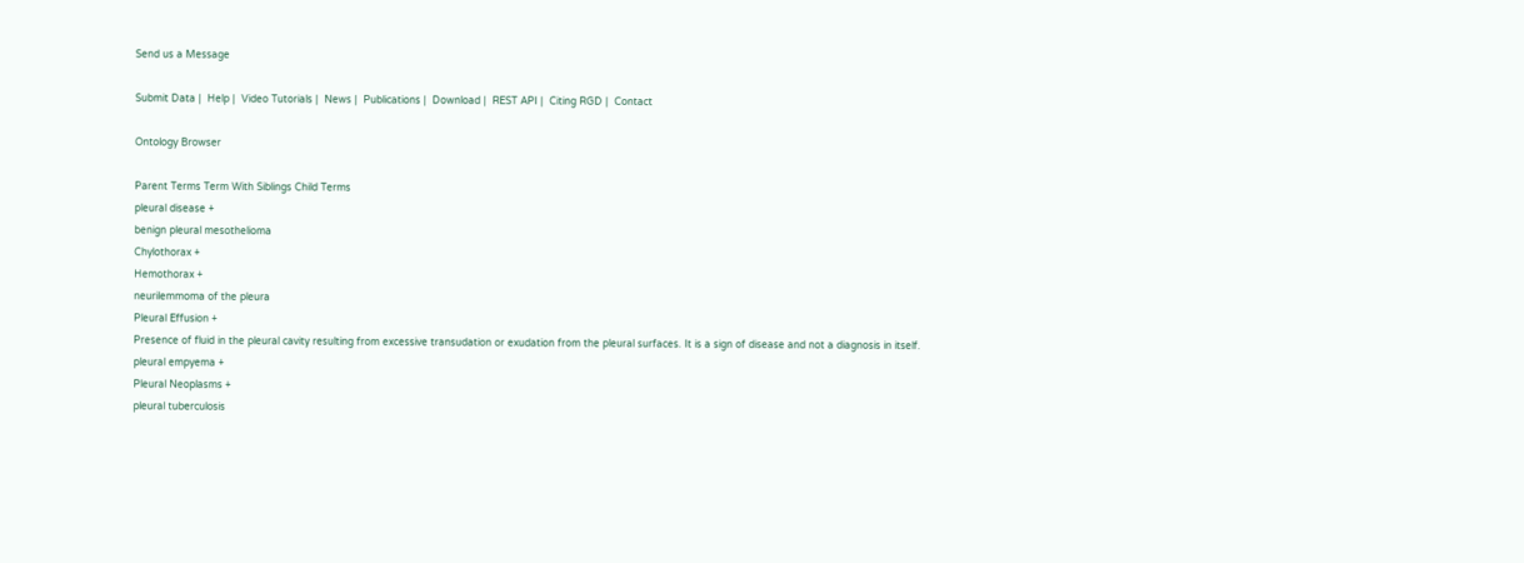Send us a Message

Submit Data |  Help |  Video Tutorials |  News |  Publications |  Download |  REST API |  Citing RGD |  Contact

Ontology Browser

Parent Terms Term With Siblings Child Terms
pleural disease +
benign pleural mesothelioma
Chylothorax +
Hemothorax +
neurilemmoma of the pleura
Pleural Effusion +
Presence of fluid in the pleural cavity resulting from excessive transudation or exudation from the pleural surfaces. It is a sign of disease and not a diagnosis in itself.
pleural empyema +
Pleural Neoplasms +
pleural tuberculosis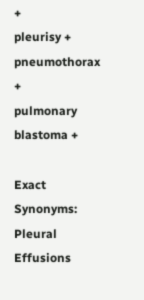+
pleurisy +
pneumothorax +
pulmonary blastoma +

Exact Synonyms: Pleural Effusions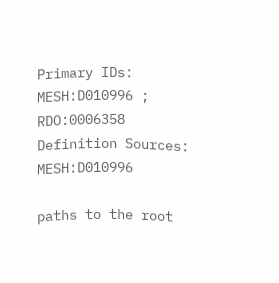Primary IDs: MESH:D010996 ;   RDO:0006358
Definition Sources: MESH:D010996

paths to the root